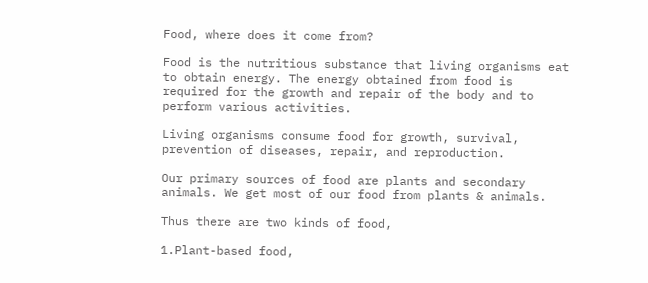Food, where does it come from?

Food is the nutritious substance that living organisms eat to obtain energy. The energy obtained from food is required for the growth and repair of the body and to perform various activities.

Living organisms consume food for growth, survival, prevention of diseases, repair, and reproduction.

Our primary sources of food are plants and secondary animals. We get most of our food from plants & animals.

Thus there are two kinds of food,

1.Plant-based food,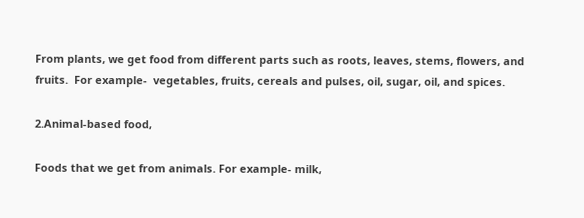From plants, we get food from different parts such as roots, leaves, stems, flowers, and fruits.  For example-  vegetables, fruits, cereals and pulses, oil, sugar, oil, and spices.

2.Animal-based food,

Foods that we get from animals. For example- milk,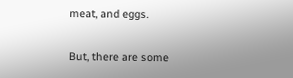meat, and eggs.

But, there are some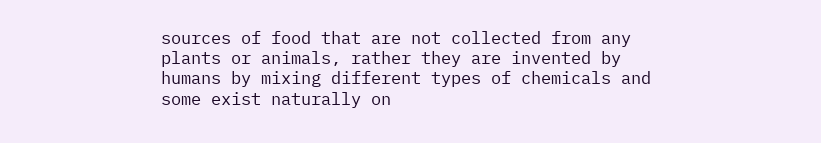sources of food that are not collected from any plants or animals, rather they are invented by humans by mixing different types of chemicals and some exist naturally on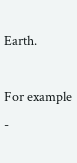Earth.

For example -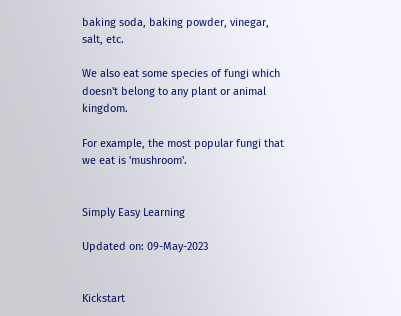baking soda, baking powder, vinegar, salt, etc.

We also eat some species of fungi which doesn't belong to any plant or animal kingdom.

For example, the most popular fungi that we eat is 'mushroom'.


Simply Easy Learning

Updated on: 09-May-2023


Kickstart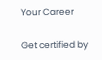Your Career

Get certified by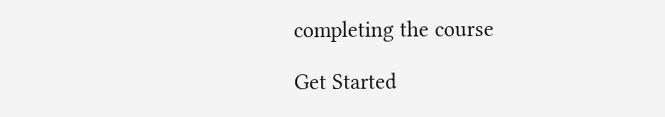completing the course

Get Started